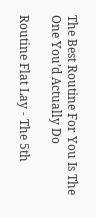The Best Routine For You Is The One You’d Actually Do

Routine Flat Lay - The 5th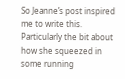So Jeanne’s post inspired me to write this. Particularly the bit about how she squeezed in some running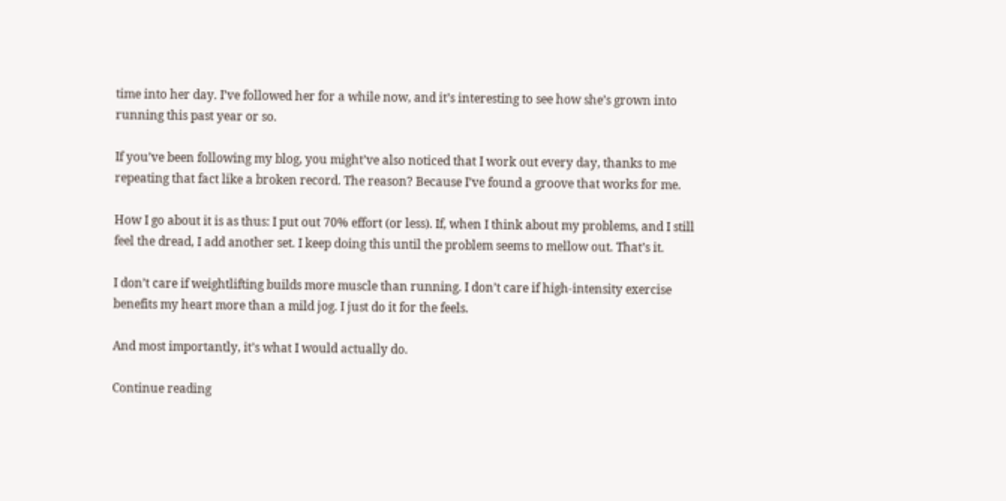time into her day. I’ve followed her for a while now, and it’s interesting to see how she’s grown into running this past year or so.

If you’ve been following my blog, you might’ve also noticed that I work out every day, thanks to me repeating that fact like a broken record. The reason? Because I’ve found a groove that works for me.

How I go about it is as thus: I put out 70% effort (or less). If, when I think about my problems, and I still feel the dread, I add another set. I keep doing this until the problem seems to mellow out. That’s it.

I don’t care if weightlifting builds more muscle than running. I don’t care if high-intensity exercise benefits my heart more than a mild jog. I just do it for the feels.

And most importantly, it’s what I would actually do.

Continue reading